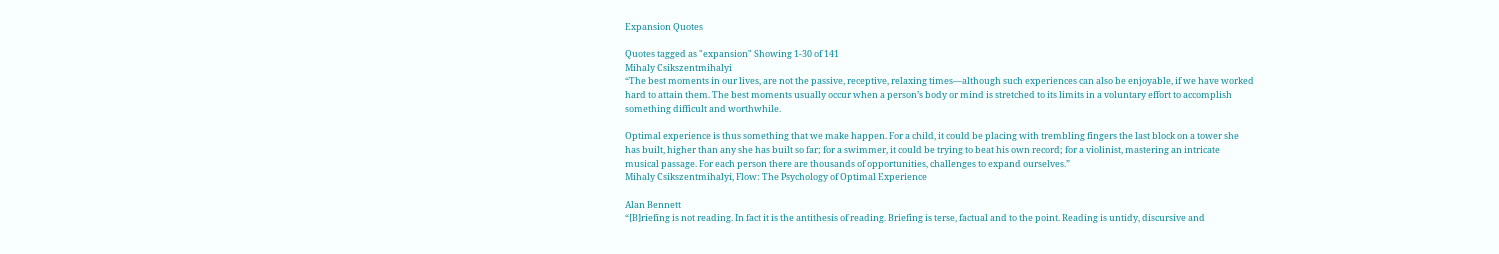Expansion Quotes

Quotes tagged as "expansion" Showing 1-30 of 141
Mihaly Csikszentmihalyi
“The best moments in our lives, are not the passive, receptive, relaxing times—although such experiences can also be enjoyable, if we have worked hard to attain them. The best moments usually occur when a person’s body or mind is stretched to its limits in a voluntary effort to accomplish something difficult and worthwhile.

Optimal experience is thus something that we make happen. For a child, it could be placing with trembling fingers the last block on a tower she has built, higher than any she has built so far; for a swimmer, it could be trying to beat his own record; for a violinist, mastering an intricate musical passage. For each person there are thousands of opportunities, challenges to expand ourselves.”
Mihaly Csikszentmihalyi, Flow: The Psychology of Optimal Experience

Alan Bennett
“[B]riefing is not reading. In fact it is the antithesis of reading. Briefing is terse, factual and to the point. Reading is untidy, discursive and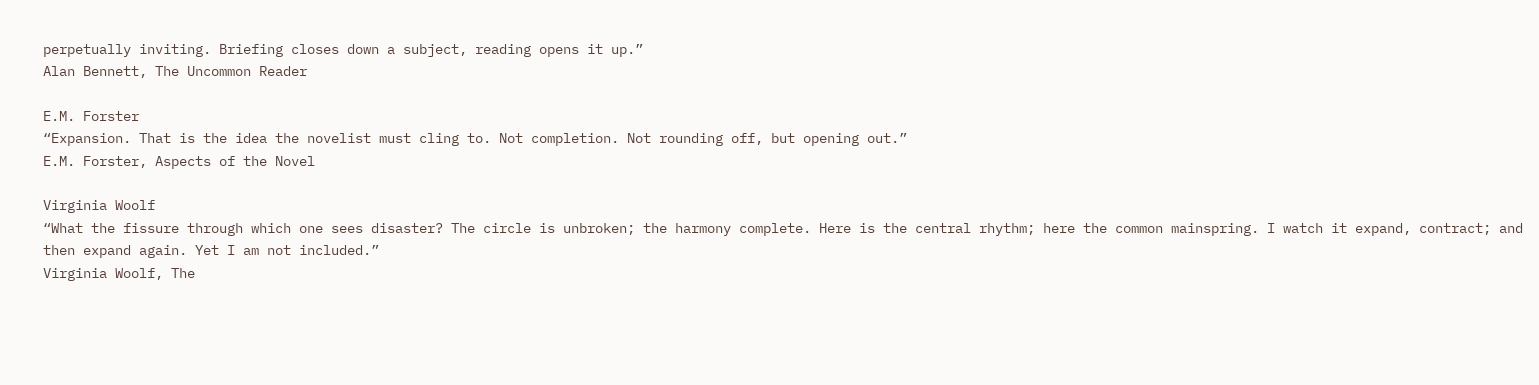perpetually inviting. Briefing closes down a subject, reading opens it up.”
Alan Bennett, The Uncommon Reader

E.M. Forster
“Expansion. That is the idea the novelist must cling to. Not completion. Not rounding off, but opening out.”
E.M. Forster, Aspects of the Novel

Virginia Woolf
“What the fissure through which one sees disaster? The circle is unbroken; the harmony complete. Here is the central rhythm; here the common mainspring. I watch it expand, contract; and then expand again. Yet I am not included.”
Virginia Woolf, The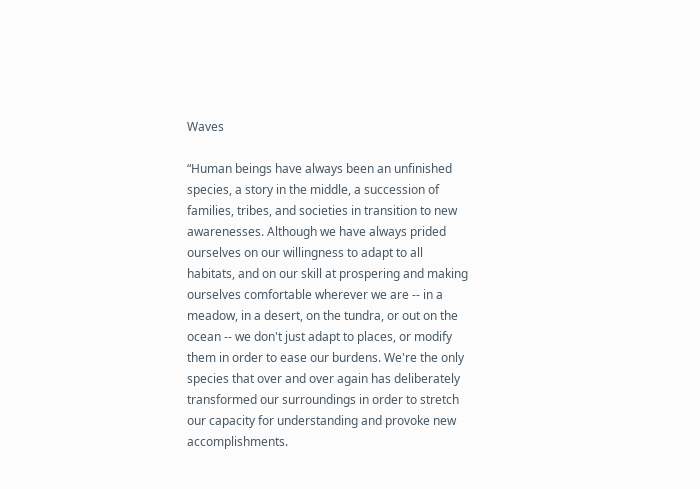Waves

“Human beings have always been an unfinished species, a story in the middle, a succession of families, tribes, and societies in transition to new awarenesses. Although we have always prided ourselves on our willingness to adapt to all habitats, and on our skill at prospering and making ourselves comfortable wherever we are -- in a meadow, in a desert, on the tundra, or out on the ocean -- we don't just adapt to places, or modify them in order to ease our burdens. We're the only species that over and over again has deliberately transformed our surroundings in order to stretch our capacity for understanding and provoke new accomplishments.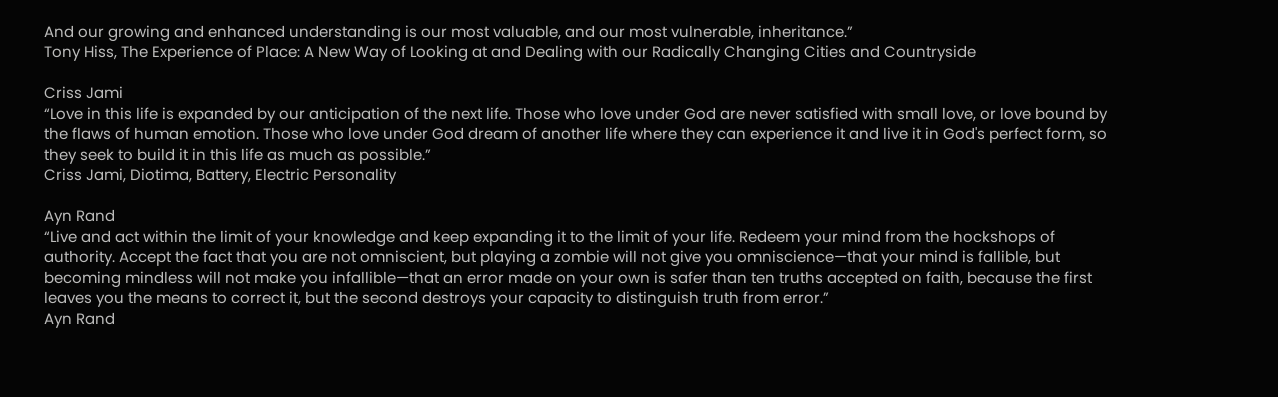And our growing and enhanced understanding is our most valuable, and our most vulnerable, inheritance.”
Tony Hiss, The Experience of Place: A New Way of Looking at and Dealing with our Radically Changing Cities and Countryside

Criss Jami
“Love in this life is expanded by our anticipation of the next life. Those who love under God are never satisfied with small love, or love bound by the flaws of human emotion. Those who love under God dream of another life where they can experience it and live it in God's perfect form, so they seek to build it in this life as much as possible.”
Criss Jami, Diotima, Battery, Electric Personality

Ayn Rand
“Live and act within the limit of your knowledge and keep expanding it to the limit of your life. Redeem your mind from the hockshops of authority. Accept the fact that you are not omniscient, but playing a zombie will not give you omniscience—that your mind is fallible, but becoming mindless will not make you infallible—that an error made on your own is safer than ten truths accepted on faith, because the first leaves you the means to correct it, but the second destroys your capacity to distinguish truth from error.”
Ayn Rand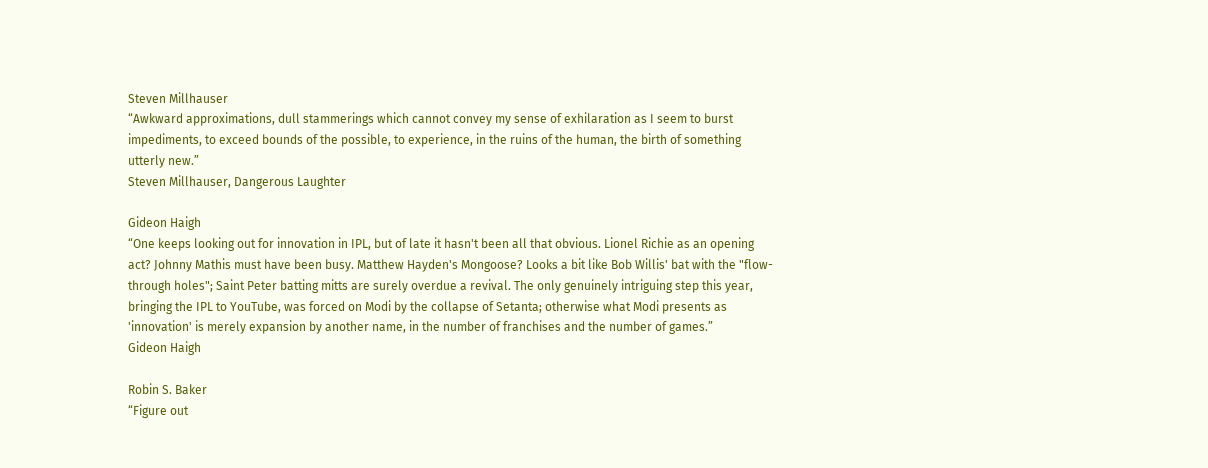Steven Millhauser
“Awkward approximations, dull stammerings which cannot convey my sense of exhilaration as I seem to burst impediments, to exceed bounds of the possible, to experience, in the ruins of the human, the birth of something utterly new.”
Steven Millhauser, Dangerous Laughter

Gideon Haigh
“One keeps looking out for innovation in IPL, but of late it hasn't been all that obvious. Lionel Richie as an opening act? Johnny Mathis must have been busy. Matthew Hayden's Mongoose? Looks a bit like Bob Willis' bat with the "flow-through holes"; Saint Peter batting mitts are surely overdue a revival. The only genuinely intriguing step this year, bringing the IPL to YouTube, was forced on Modi by the collapse of Setanta; otherwise what Modi presents as 'innovation' is merely expansion by another name, in the number of franchises and the number of games.”
Gideon Haigh

Robin S. Baker
“Figure out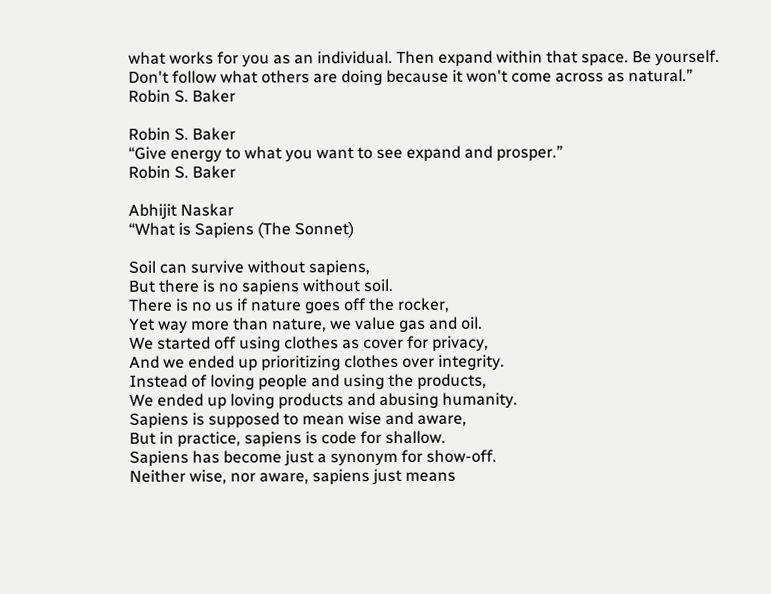what works for you as an individual. Then expand within that space. Be yourself. Don't follow what others are doing because it won't come across as natural.”
Robin S. Baker

Robin S. Baker
“Give energy to what you want to see expand and prosper.”
Robin S. Baker

Abhijit Naskar
“What is Sapiens (The Sonnet)

Soil can survive without sapiens,
But there is no sapiens without soil.
There is no us if nature goes off the rocker,
Yet way more than nature, we value gas and oil.
We started off using clothes as cover for privacy,
And we ended up prioritizing clothes over integrity.
Instead of loving people and using the products,
We ended up loving products and abusing humanity.
Sapiens is supposed to mean wise and aware,
But in practice, sapiens is code for shallow.
Sapiens has become just a synonym for show-off.
Neither wise, nor aware, sapiens just means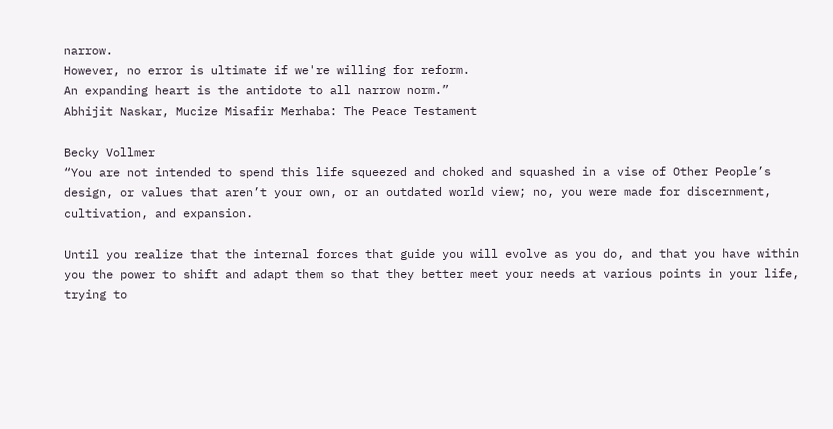narrow.
However, no error is ultimate if we're willing for reform.
An expanding heart is the antidote to all narrow norm.”
Abhijit Naskar, Mucize Misafir Merhaba: The Peace Testament

Becky Vollmer
“You are not intended to spend this life squeezed and choked and squashed in a vise of Other People’s design, or values that aren’t your own, or an outdated world view; no, you were made for discernment, cultivation, and expansion.

Until you realize that the internal forces that guide you will evolve as you do, and that you have within you the power to shift and adapt them so that they better meet your needs at various points in your life, trying to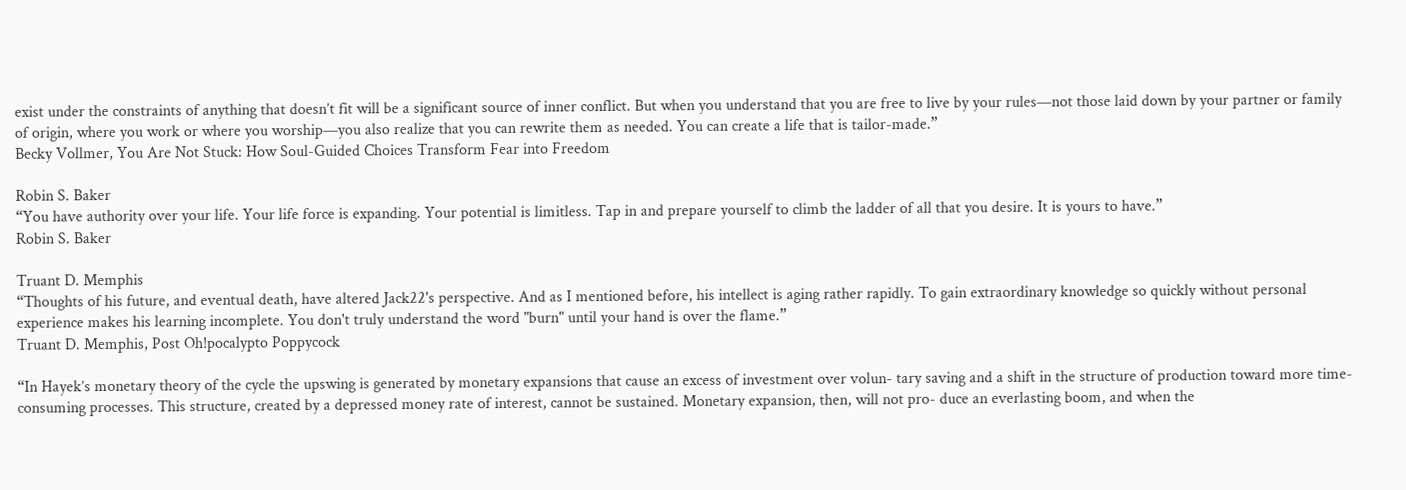exist under the constraints of anything that doesn’t fit will be a significant source of inner conflict. But when you understand that you are free to live by your rules—not those laid down by your partner or family of origin, where you work or where you worship—you also realize that you can rewrite them as needed. You can create a life that is tailor-made.”
Becky Vollmer, You Are Not Stuck: How Soul-Guided Choices Transform Fear into Freedom

Robin S. Baker
“You have authority over your life. Your life force is expanding. Your potential is limitless. Tap in and prepare yourself to climb the ladder of all that you desire. It is yours to have.”
Robin S. Baker

Truant D. Memphis
“Thoughts of his future, and eventual death, have altered Jack22's perspective. And as I mentioned before, his intellect is aging rather rapidly. To gain extraordinary knowledge so quickly without personal experience makes his learning incomplete. You don't truly understand the word "burn" until your hand is over the flame.”
Truant D. Memphis, Post Oh!pocalypto Poppycock

“In Hayek’s monetary theory of the cycle the upswing is generated by monetary expansions that cause an excess of investment over volun- tary saving and a shift in the structure of production toward more time- consuming processes. This structure, created by a depressed money rate of interest, cannot be sustained. Monetary expansion, then, will not pro- duce an everlasting boom, and when the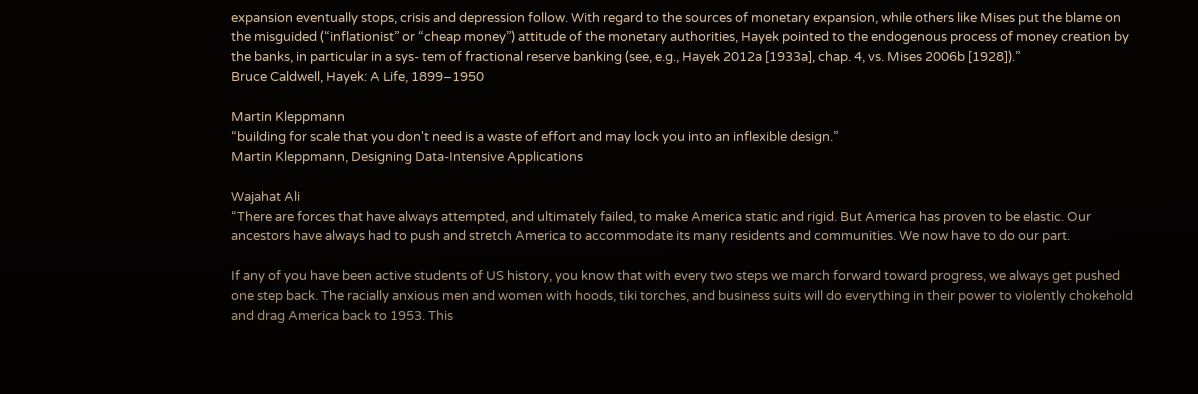expansion eventually stops, crisis and depression follow. With regard to the sources of monetary expansion, while others like Mises put the blame on the misguided (“inflationist” or “cheap money”) attitude of the monetary authorities, Hayek pointed to the endogenous process of money creation by the banks, in particular in a sys- tem of fractional reserve banking (see, e.g., Hayek 2012a [1933a], chap. 4, vs. Mises 2006b [1928]).”
Bruce Caldwell, Hayek: A Life, 1899–1950

Martin Kleppmann
“building for scale that you don't need is a waste of effort and may lock you into an inflexible design.”
Martin Kleppmann, Designing Data-Intensive Applications

Wajahat Ali
“There are forces that have always attempted, and ultimately failed, to make America static and rigid. But America has proven to be elastic. Our ancestors have always had to push and stretch America to accommodate its many residents and communities. We now have to do our part.

If any of you have been active students of US history, you know that with every two steps we march forward toward progress, we always get pushed one step back. The racially anxious men and women with hoods, tiki torches, and business suits will do everything in their power to violently chokehold and drag America back to 1953. This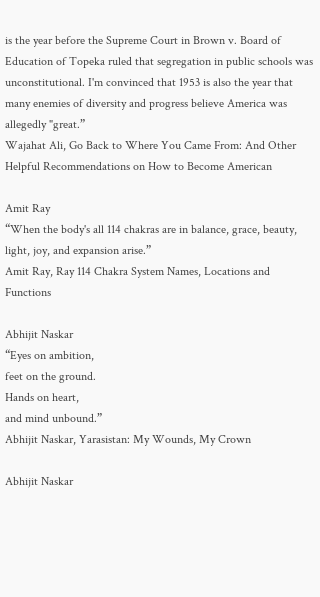is the year before the Supreme Court in Brown v. Board of Education of Topeka ruled that segregation in public schools was unconstitutional. I'm convinced that 1953 is also the year that many enemies of diversity and progress believe America was allegedly "great.”
Wajahat Ali, Go Back to Where You Came From: And Other Helpful Recommendations on How to Become American

Amit Ray
“When the body's all 114 chakras are in balance, grace, beauty, light, joy, and expansion arise.”
Amit Ray, Ray 114 Chakra System Names, Locations and Functions

Abhijit Naskar
“Eyes on ambition,
feet on the ground.
Hands on heart,
and mind unbound.”
Abhijit Naskar, Yarasistan: My Wounds, My Crown

Abhijit Naskar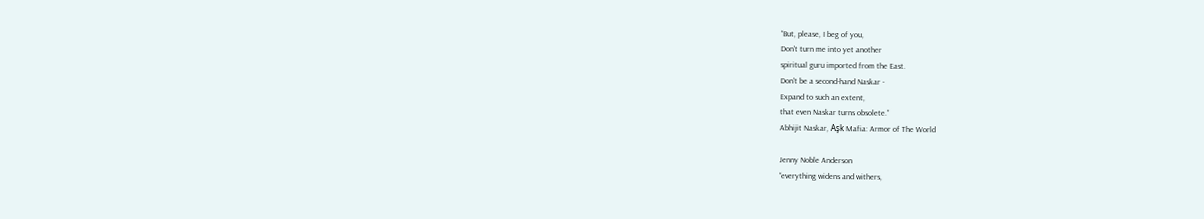“But, please, I beg of you,
Don't turn me into yet another
spiritual guru imported from the East.
Don't be a second-hand Naskar -
Expand to such an extent,
that even Naskar turns obsolete.”
Abhijit Naskar, Aşk Mafia: Armor of The World

Jenny Noble Anderson
“everything widens and withers,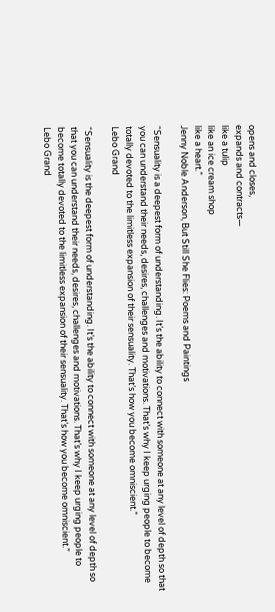opens and closes,
expands and contracts—
like a tulip
like an ice cream shop
like a heart.”
Jenny Noble Anderson, But Still She Flies: Poems and Paintings

“Sensuality is a deepest form of understanding. It’s the ability to connect with someone at any level of depth so that you can understand their needs, desires, challenges and motivations. That’s why I keep urging people to become totally devoted to the limitless expansion of their sensuality. That’s how you become omniscient.”
Lebo Grand

“Sensuality is the deepest form of understanding. It’s the ability to connect with someone at any level of depth so that you can understand their needs, desires, challenges and motivations. That’s why I keep urging people to become totally devoted to the limitless expansion of their sensuality. That’s how you become omniscient.”
Lebo Grand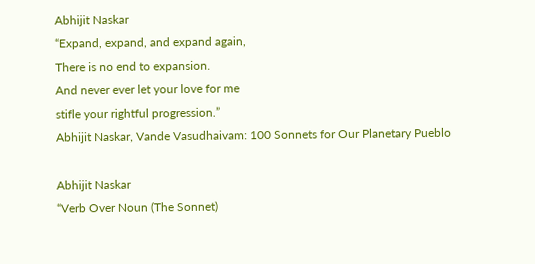Abhijit Naskar
“Expand, expand, and expand again,
There is no end to expansion.
And never ever let your love for me
stifle your rightful progression.”
Abhijit Naskar, Vande Vasudhaivam: 100 Sonnets for Our Planetary Pueblo

Abhijit Naskar
“Verb Over Noun (The Sonnet)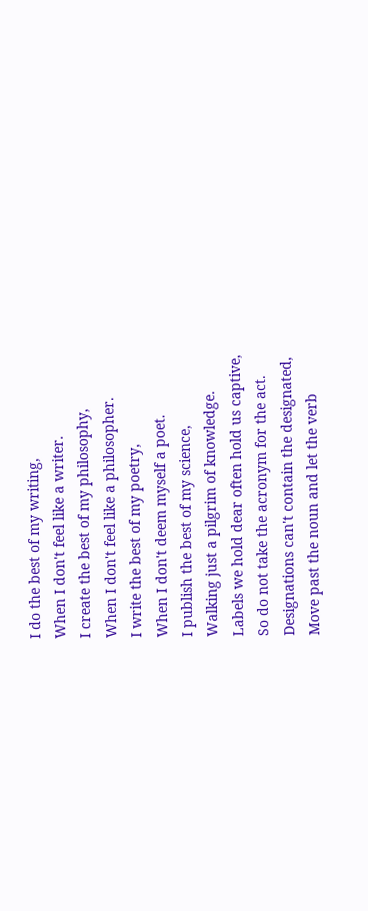I do the best of my writing,
When I don't feel like a writer.
I create the best of my philosophy,
When I don't feel like a philosopher.
I write the best of my poetry,
When I don't deem myself a poet.
I publish the best of my science,
Walking just a pilgrim of knowledge.
Labels we hold dear often hold us captive,
So do not take the acronym for the act.
Designations can't contain the designated,
Move past the noun and let the verb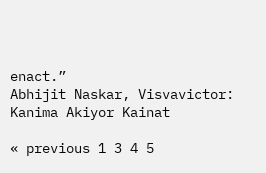enact.”
Abhijit Naskar, Visvavictor: Kanima Akiyor Kainat

« previous 1 3 4 5